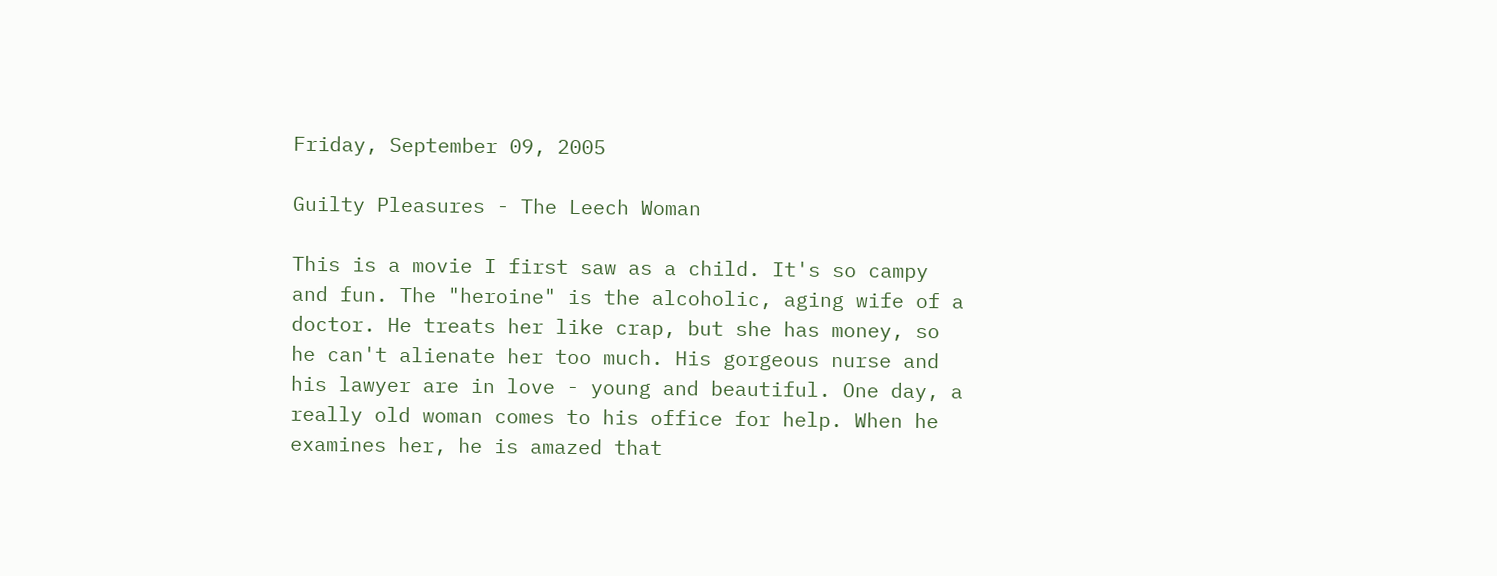Friday, September 09, 2005

Guilty Pleasures - The Leech Woman

This is a movie I first saw as a child. It's so campy and fun. The "heroine" is the alcoholic, aging wife of a doctor. He treats her like crap, but she has money, so he can't alienate her too much. His gorgeous nurse and his lawyer are in love - young and beautiful. One day, a really old woman comes to his office for help. When he examines her, he is amazed that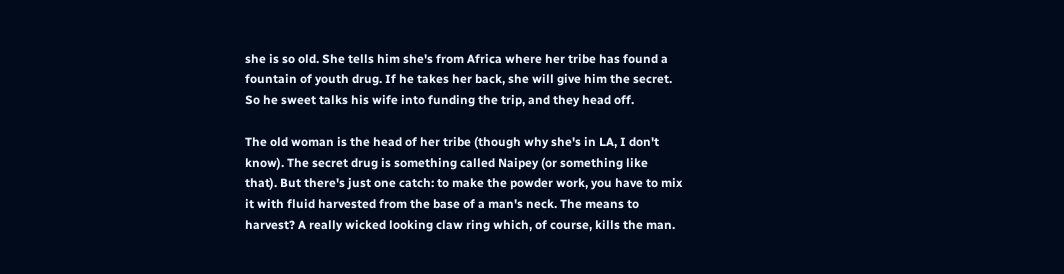she is so old. She tells him she's from Africa where her tribe has found a fountain of youth drug. If he takes her back, she will give him the secret. So he sweet talks his wife into funding the trip, and they head off.

The old woman is the head of her tribe (though why she's in LA, I don't know). The secret drug is something called Naipey (or something like that). But there's just one catch: to make the powder work, you have to mix it with fluid harvested from the base of a man's neck. The means to harvest? A really wicked looking claw ring which, of course, kills the man.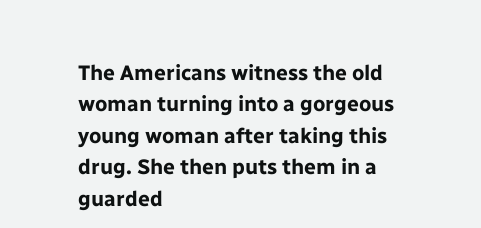The Americans witness the old woman turning into a gorgeous young woman after taking this drug. She then puts them in a guarded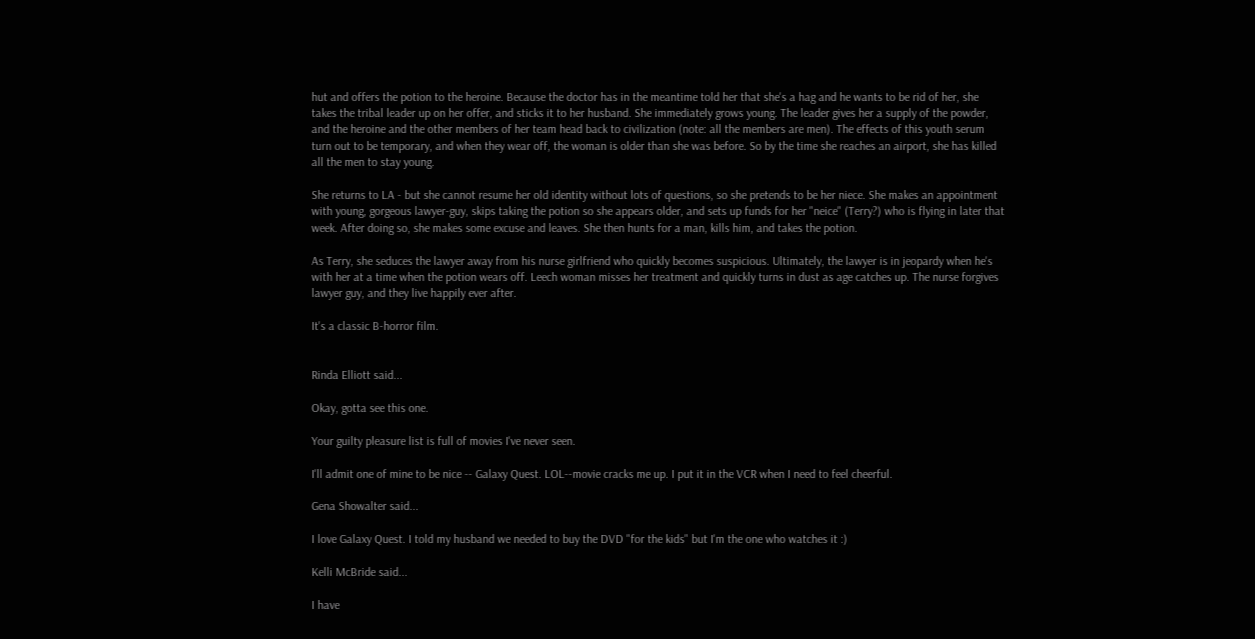hut and offers the potion to the heroine. Because the doctor has in the meantime told her that she's a hag and he wants to be rid of her, she takes the tribal leader up on her offer, and sticks it to her husband. She immediately grows young. The leader gives her a supply of the powder, and the heroine and the other members of her team head back to civilization (note: all the members are men). The effects of this youth serum turn out to be temporary, and when they wear off, the woman is older than she was before. So by the time she reaches an airport, she has killed all the men to stay young.

She returns to LA - but she cannot resume her old identity without lots of questions, so she pretends to be her niece. She makes an appointment with young, gorgeous lawyer-guy, skips taking the potion so she appears older, and sets up funds for her "neice" (Terry?) who is flying in later that week. After doing so, she makes some excuse and leaves. She then hunts for a man, kills him, and takes the potion.

As Terry, she seduces the lawyer away from his nurse girlfriend who quickly becomes suspicious. Ultimately, the lawyer is in jeopardy when he's with her at a time when the potion wears off. Leech woman misses her treatment and quickly turns in dust as age catches up. The nurse forgives lawyer guy, and they live happily ever after.

It's a classic B-horror film.


Rinda Elliott said...

Okay, gotta see this one.

Your guilty pleasure list is full of movies I've never seen.

I'll admit one of mine to be nice -- Galaxy Quest. LOL--movie cracks me up. I put it in the VCR when I need to feel cheerful.

Gena Showalter said...

I love Galaxy Quest. I told my husband we needed to buy the DVD "for the kids" but I'm the one who watches it :)

Kelli McBride said...

I have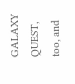GALAXY QUEST, too, and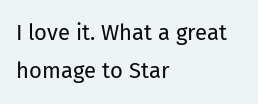I love it. What a great homage to Star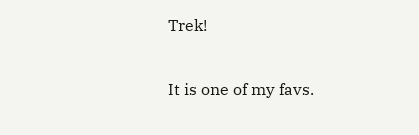Trek!

It is one of my favs.